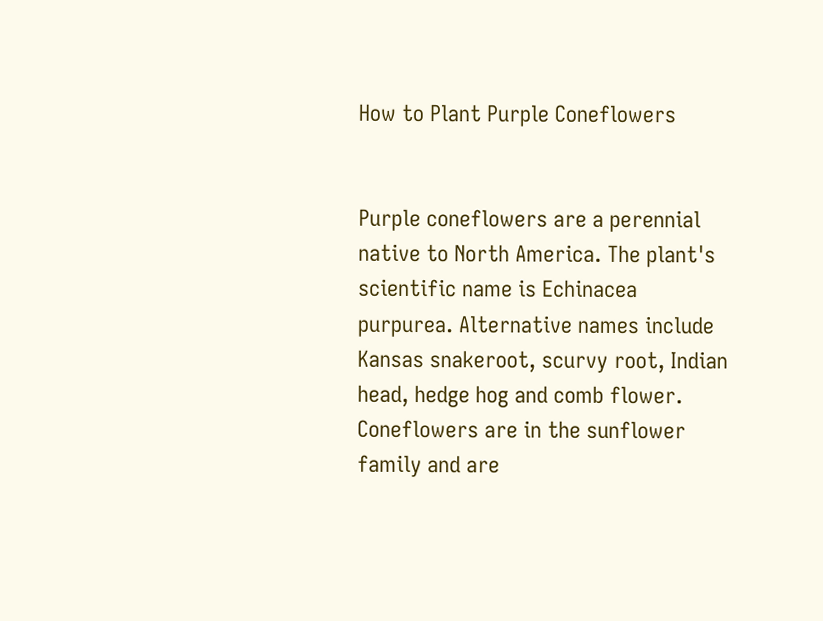How to Plant Purple Coneflowers


Purple coneflowers are a perennial native to North America. The plant's scientific name is Echinacea purpurea. Alternative names include Kansas snakeroot, scurvy root, Indian head, hedge hog and comb flower. Coneflowers are in the sunflower family and are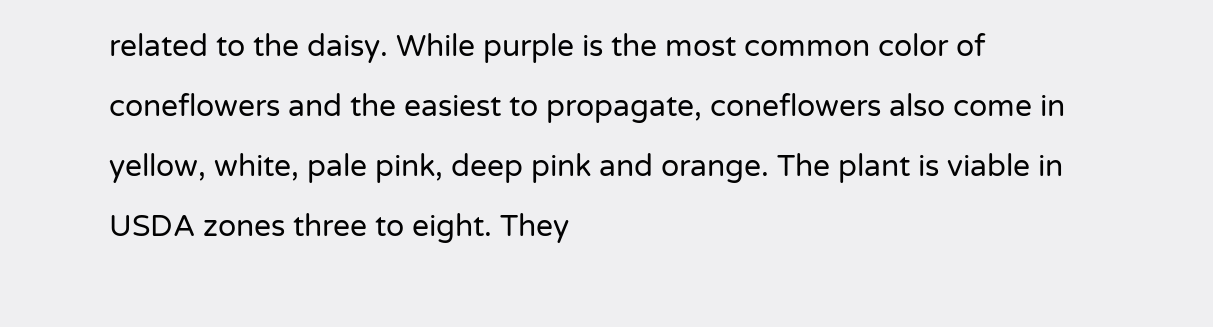related to the daisy. While purple is the most common color of coneflowers and the easiest to propagate, coneflowers also come in yellow, white, pale pink, deep pink and orange. The plant is viable in USDA zones three to eight. They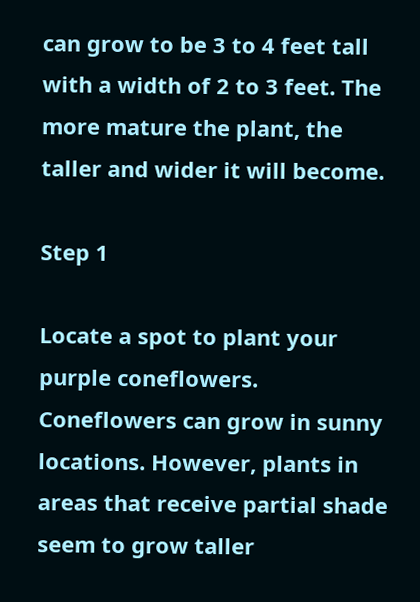can grow to be 3 to 4 feet tall with a width of 2 to 3 feet. The more mature the plant, the taller and wider it will become.

Step 1

Locate a spot to plant your purple coneflowers. Coneflowers can grow in sunny locations. However, plants in areas that receive partial shade seem to grow taller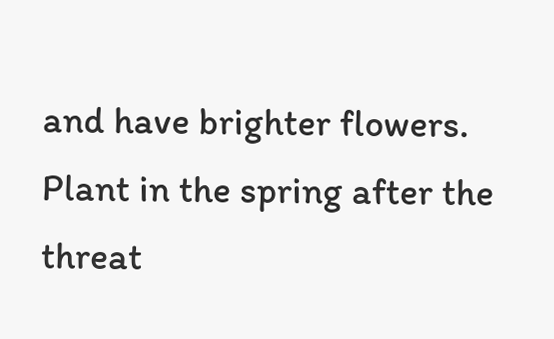and have brighter flowers. Plant in the spring after the threat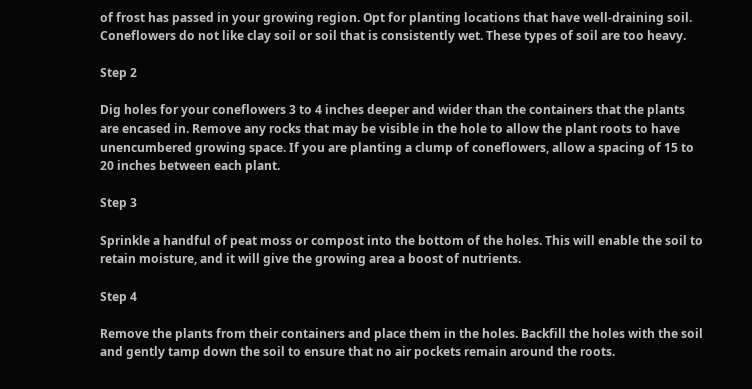of frost has passed in your growing region. Opt for planting locations that have well-draining soil. Coneflowers do not like clay soil or soil that is consistently wet. These types of soil are too heavy.

Step 2

Dig holes for your coneflowers 3 to 4 inches deeper and wider than the containers that the plants are encased in. Remove any rocks that may be visible in the hole to allow the plant roots to have unencumbered growing space. If you are planting a clump of coneflowers, allow a spacing of 15 to 20 inches between each plant.

Step 3

Sprinkle a handful of peat moss or compost into the bottom of the holes. This will enable the soil to retain moisture, and it will give the growing area a boost of nutrients.

Step 4

Remove the plants from their containers and place them in the holes. Backfill the holes with the soil and gently tamp down the soil to ensure that no air pockets remain around the roots.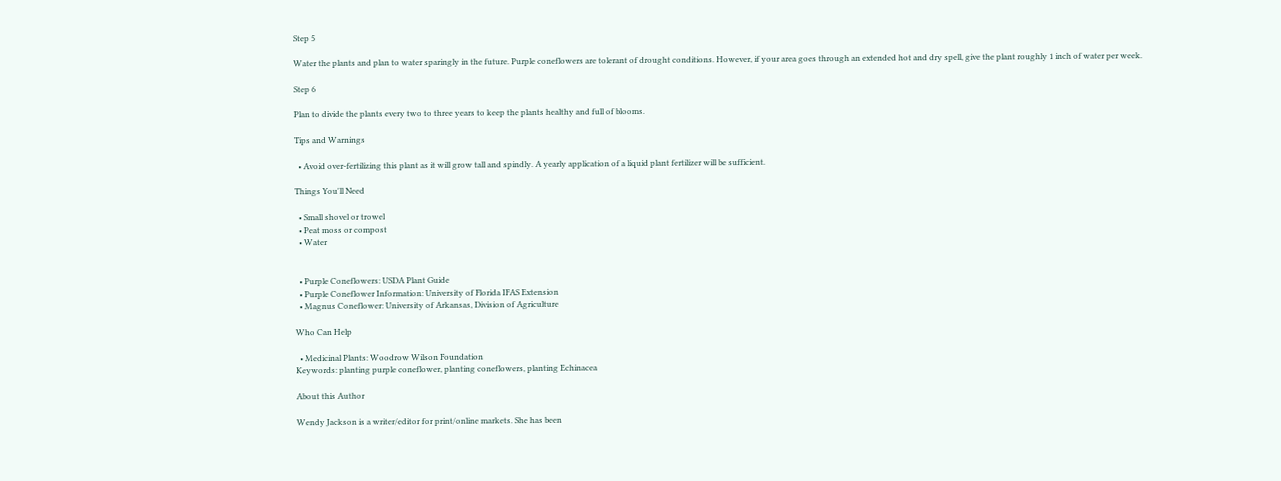Step 5

Water the plants and plan to water sparingly in the future. Purple coneflowers are tolerant of drought conditions. However, if your area goes through an extended hot and dry spell, give the plant roughly 1 inch of water per week.

Step 6

Plan to divide the plants every two to three years to keep the plants healthy and full of blooms.

Tips and Warnings

  • Avoid over-fertilizing this plant as it will grow tall and spindly. A yearly application of a liquid plant fertilizer will be sufficient.

Things You'll Need

  • Small shovel or trowel
  • Peat moss or compost
  • Water


  • Purple Coneflowers: USDA Plant Guide
  • Purple Coneflower Information: University of Florida IFAS Extension
  • Magnus Coneflower: University of Arkansas, Division of Agriculture

Who Can Help

  • Medicinal Plants: Woodrow Wilson Foundation
Keywords: planting purple coneflower, planting coneflowers, planting Echinacea

About this Author

Wendy Jackson is a writer/editor for print/online markets. She has been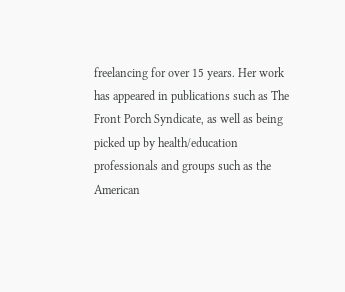freelancing for over 15 years. Her work has appeared in publications such as The Front Porch Syndicate, as well as being picked up by health/education professionals and groups such as the American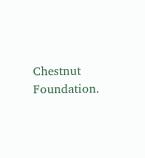Chestnut Foundation.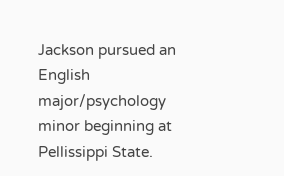Jackson pursued an English major/psychology minor beginning at Pellissippi State.